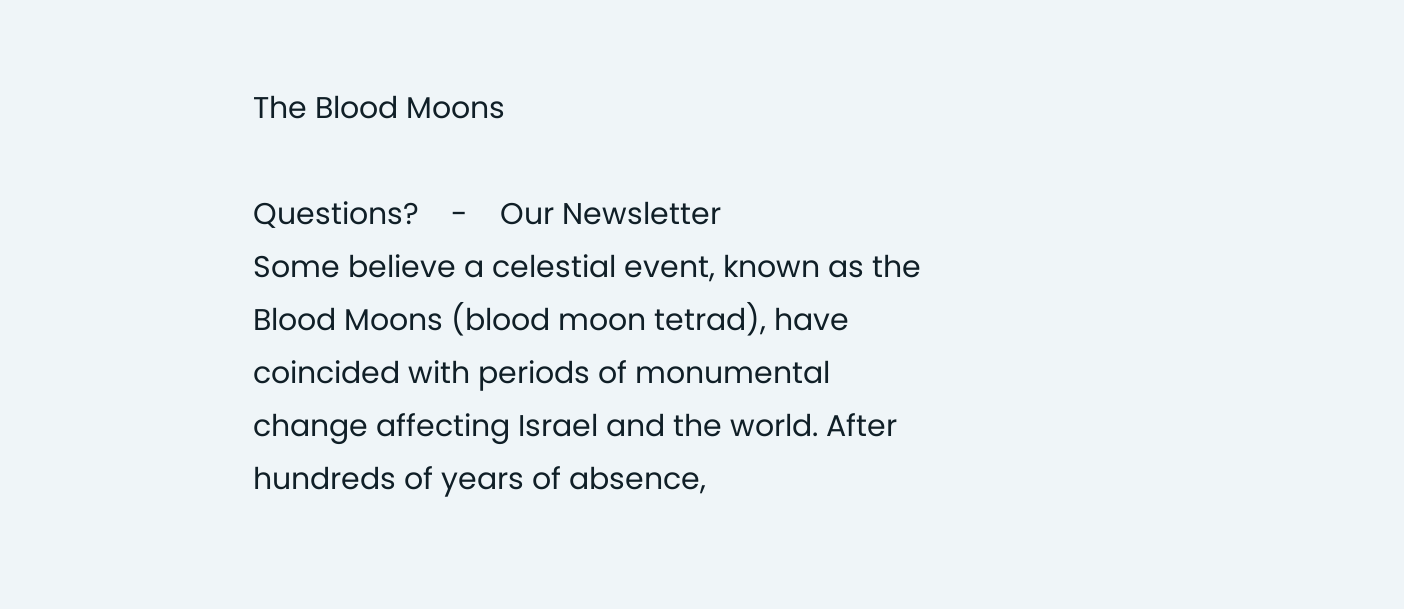The Blood Moons

Questions?    -    Our Newsletter
Some believe a celestial event, known as the Blood Moons (blood moon tetrad), have coincided with periods of monumental change affecting Israel and the world. After hundreds of years of absence,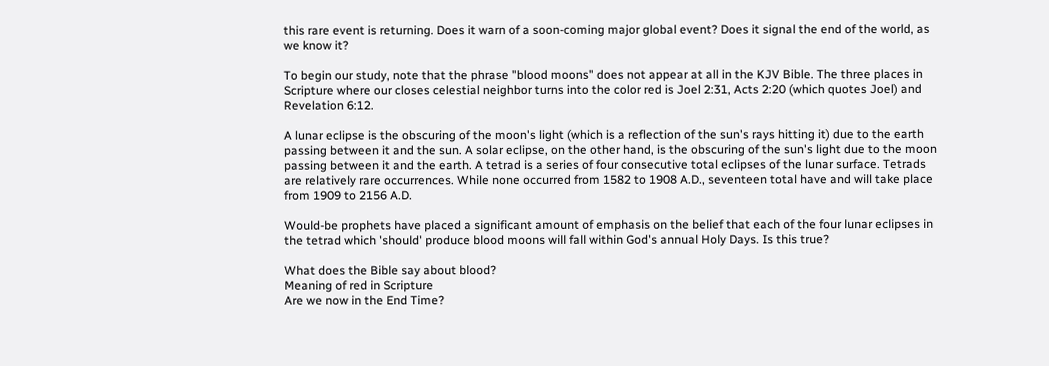this rare event is returning. Does it warn of a soon-coming major global event? Does it signal the end of the world, as we know it?

To begin our study, note that the phrase "blood moons" does not appear at all in the KJV Bible. The three places in Scripture where our closes celestial neighbor turns into the color red is Joel 2:31, Acts 2:20 (which quotes Joel) and Revelation 6:12.

A lunar eclipse is the obscuring of the moon's light (which is a reflection of the sun's rays hitting it) due to the earth passing between it and the sun. A solar eclipse, on the other hand, is the obscuring of the sun's light due to the moon passing between it and the earth. A tetrad is a series of four consecutive total eclipses of the lunar surface. Tetrads are relatively rare occurrences. While none occurred from 1582 to 1908 A.D., seventeen total have and will take place from 1909 to 2156 A.D.

Would-be prophets have placed a significant amount of emphasis on the belief that each of the four lunar eclipses in the tetrad which 'should' produce blood moons will fall within God's annual Holy Days. Is this true?

What does the Bible say about blood?
Meaning of red in Scripture
Are we now in the End Time?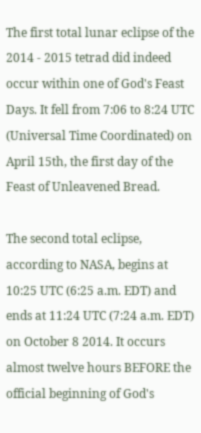The first total lunar eclipse of the 2014 - 2015 tetrad did indeed occur within one of God's Feast Days. It fell from 7:06 to 8:24 UTC (Universal Time Coordinated) on April 15th, the first day of the Feast of Unleavened Bread.

The second total eclipse, according to NASA, begins at 10:25 UTC (6:25 a.m. EDT) and ends at 11:24 UTC (7:24 a.m. EDT) on October 8 2014. It occurs almost twelve hours BEFORE the official beginning of God's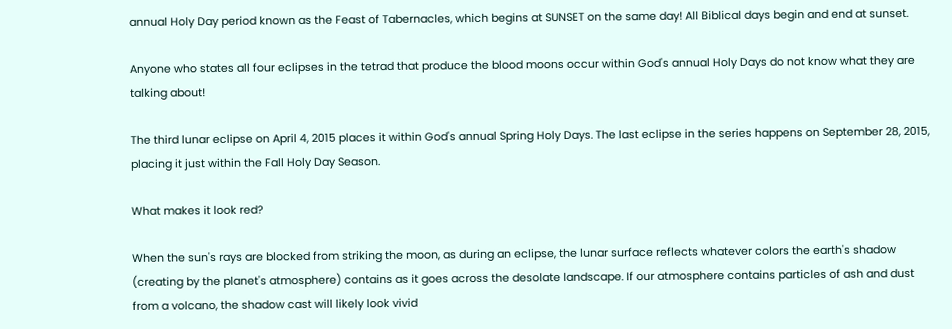annual Holy Day period known as the Feast of Tabernacles, which begins at SUNSET on the same day! All Biblical days begin and end at sunset.

Anyone who states all four eclipses in the tetrad that produce the blood moons occur within God's annual Holy Days do not know what they are talking about!

The third lunar eclipse on April 4, 2015 places it within God's annual Spring Holy Days. The last eclipse in the series happens on September 28, 2015, placing it just within the Fall Holy Day Season.

What makes it look red?

When the sun's rays are blocked from striking the moon, as during an eclipse, the lunar surface reflects whatever colors the earth's shadow (creating by the planet's atmosphere) contains as it goes across the desolate landscape. If our atmosphere contains particles of ash and dust from a volcano, the shadow cast will likely look vivid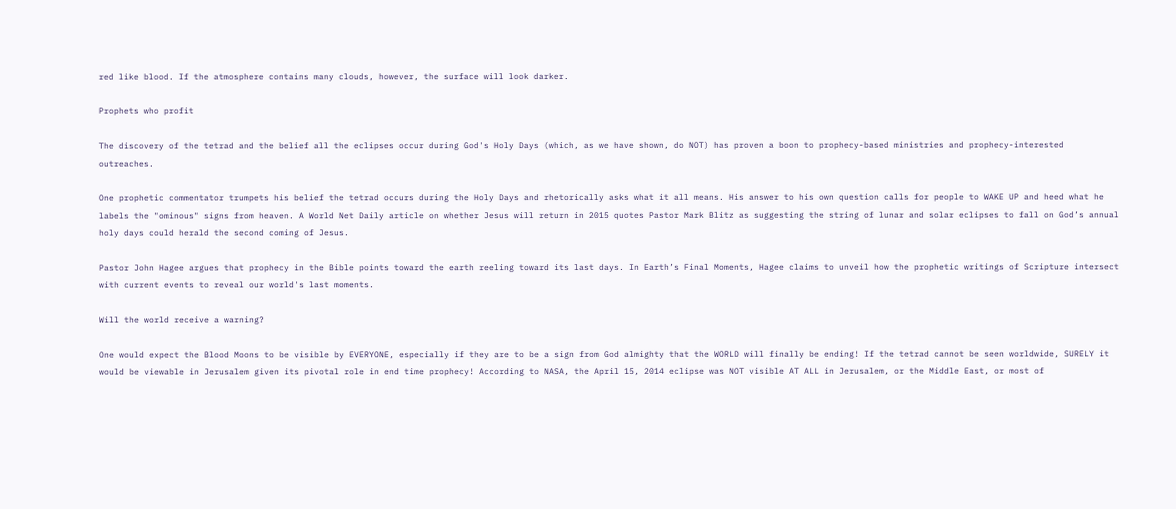red like blood. If the atmosphere contains many clouds, however, the surface will look darker.

Prophets who profit

The discovery of the tetrad and the belief all the eclipses occur during God's Holy Days (which, as we have shown, do NOT) has proven a boon to prophecy-based ministries and prophecy-interested outreaches.

One prophetic commentator trumpets his belief the tetrad occurs during the Holy Days and rhetorically asks what it all means. His answer to his own question calls for people to WAKE UP and heed what he labels the "ominous" signs from heaven. A World Net Daily article on whether Jesus will return in 2015 quotes Pastor Mark Blitz as suggesting the string of lunar and solar eclipses to fall on God’s annual holy days could herald the second coming of Jesus.

Pastor John Hagee argues that prophecy in the Bible points toward the earth reeling toward its last days. In Earth’s Final Moments, Hagee claims to unveil how the prophetic writings of Scripture intersect with current events to reveal our world's last moments.

Will the world receive a warning?

One would expect the Blood Moons to be visible by EVERYONE, especially if they are to be a sign from God almighty that the WORLD will finally be ending! If the tetrad cannot be seen worldwide, SURELY it would be viewable in Jerusalem given its pivotal role in end time prophecy! According to NASA, the April 15, 2014 eclipse was NOT visible AT ALL in Jerusalem, or the Middle East, or most of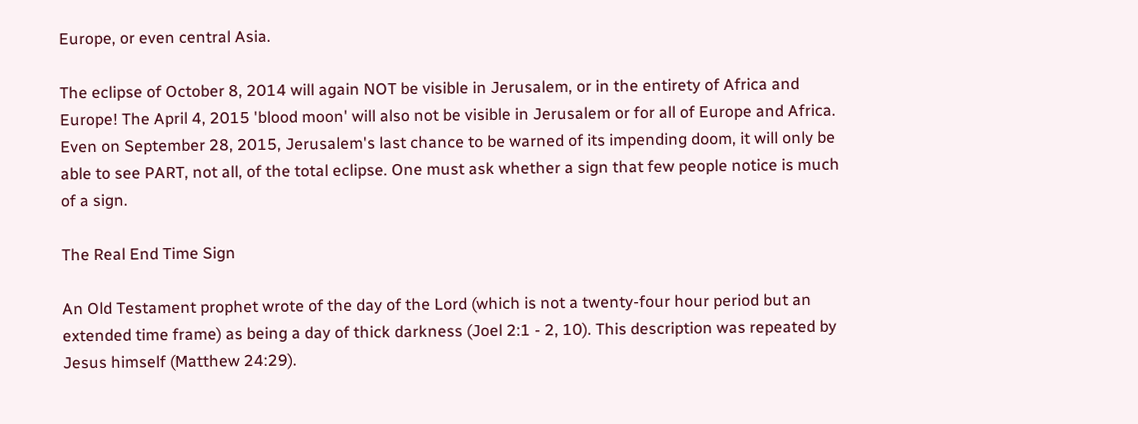Europe, or even central Asia.

The eclipse of October 8, 2014 will again NOT be visible in Jerusalem, or in the entirety of Africa and Europe! The April 4, 2015 'blood moon' will also not be visible in Jerusalem or for all of Europe and Africa. Even on September 28, 2015, Jerusalem's last chance to be warned of its impending doom, it will only be able to see PART, not all, of the total eclipse. One must ask whether a sign that few people notice is much of a sign.

The Real End Time Sign

An Old Testament prophet wrote of the day of the Lord (which is not a twenty-four hour period but an extended time frame) as being a day of thick darkness (Joel 2:1 - 2, 10). This description was repeated by Jesus himself (Matthew 24:29).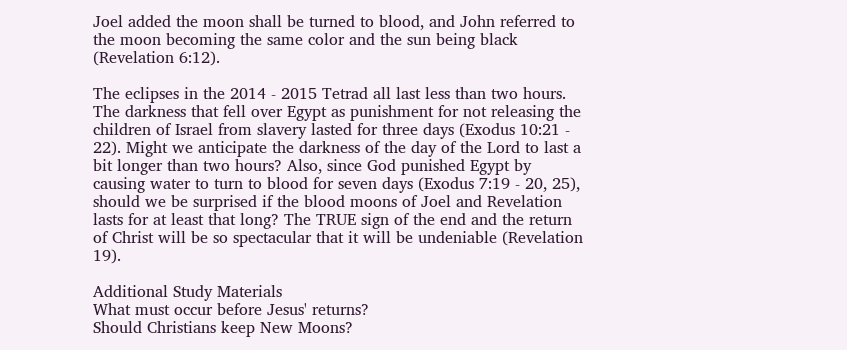Joel added the moon shall be turned to blood, and John referred to the moon becoming the same color and the sun being black (Revelation 6:12).

The eclipses in the 2014 - 2015 Tetrad all last less than two hours. The darkness that fell over Egypt as punishment for not releasing the children of Israel from slavery lasted for three days (Exodus 10:21 - 22). Might we anticipate the darkness of the day of the Lord to last a bit longer than two hours? Also, since God punished Egypt by causing water to turn to blood for seven days (Exodus 7:19 - 20, 25), should we be surprised if the blood moons of Joel and Revelation lasts for at least that long? The TRUE sign of the end and the return of Christ will be so spectacular that it will be undeniable (Revelation 19).

Additional Study Materials
What must occur before Jesus' returns?
Should Christians keep New Moons?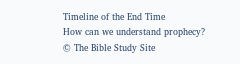Timeline of the End Time
How can we understand prophecy?
© The Bible Study Site